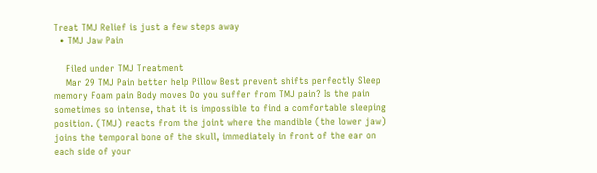Treat TMJ Relief is just a few steps away
  • TMJ Jaw Pain

    Filed under TMJ Treatment
    Mar 29 TMJ Pain better help Pillow Best prevent shifts perfectly Sleep memory Foam pain Body moves Do you suffer from TMJ pain? Is the pain sometimes so intense, that it is impossible to find a comfortable sleeping position. (TMJ) reacts from the joint where the mandible (the lower jaw) joins the temporal bone of the skull, immediately in front of the ear on each side of your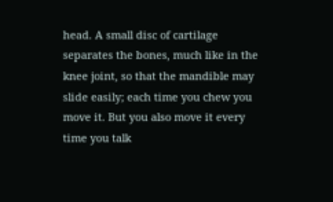head. A small disc of cartilage separates the bones, much like in the knee joint, so that the mandible may slide easily; each time you chew you move it. But you also move it every time you talk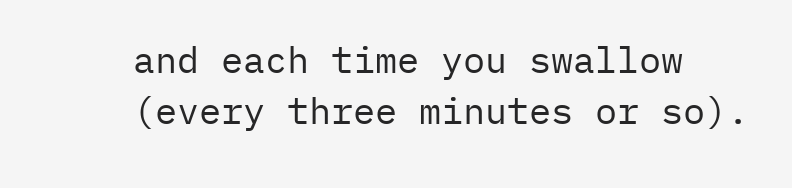and each time you swallow (every three minutes or so).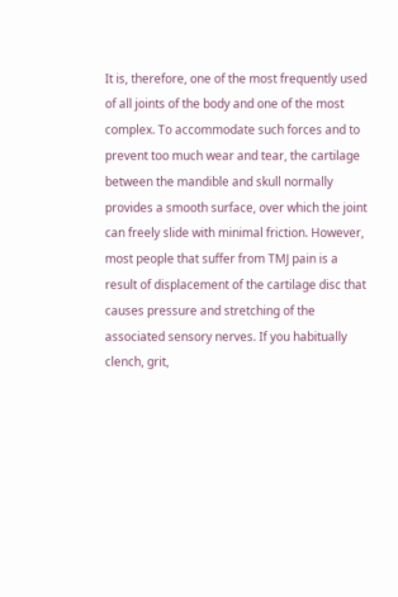It is, therefore, one of the most frequently used of all joints of the body and one of the most complex. To accommodate such forces and to prevent too much wear and tear, the cartilage between the mandible and skull normally provides a smooth surface, over which the joint can freely slide with minimal friction. However, most people that suffer from TMJ pain is a result of displacement of the cartilage disc that causes pressure and stretching of the associated sensory nerves. If you habitually clench, grit,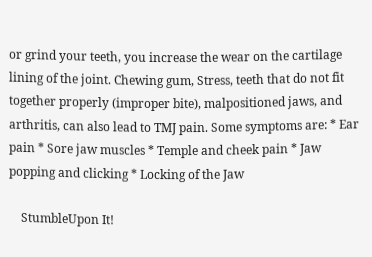or grind your teeth, you increase the wear on the cartilage lining of the joint. Chewing gum, Stress, teeth that do not fit together properly (improper bite), malpositioned jaws, and arthritis, can also lead to TMJ pain. Some symptoms are: * Ear pain * Sore jaw muscles * Temple and cheek pain * Jaw popping and clicking * Locking of the Jaw

    StumbleUpon It!